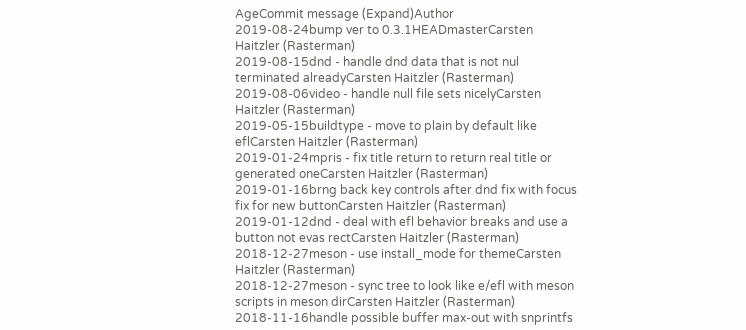AgeCommit message (Expand)Author
2019-08-24bump ver to 0.3.1HEADmasterCarsten Haitzler (Rasterman)
2019-08-15dnd - handle dnd data that is not nul terminated alreadyCarsten Haitzler (Rasterman)
2019-08-06video - handle null file sets nicelyCarsten Haitzler (Rasterman)
2019-05-15buildtype - move to plain by default like eflCarsten Haitzler (Rasterman)
2019-01-24mpris - fix title return to return real title or generated oneCarsten Haitzler (Rasterman)
2019-01-16brng back key controls after dnd fix with focus fix for new buttonCarsten Haitzler (Rasterman)
2019-01-12dnd - deal with efl behavior breaks and use a button not evas rectCarsten Haitzler (Rasterman)
2018-12-27meson - use install_mode for themeCarsten Haitzler (Rasterman)
2018-12-27meson - sync tree to look like e/efl with meson scripts in meson dirCarsten Haitzler (Rasterman)
2018-11-16handle possible buffer max-out with snprintfs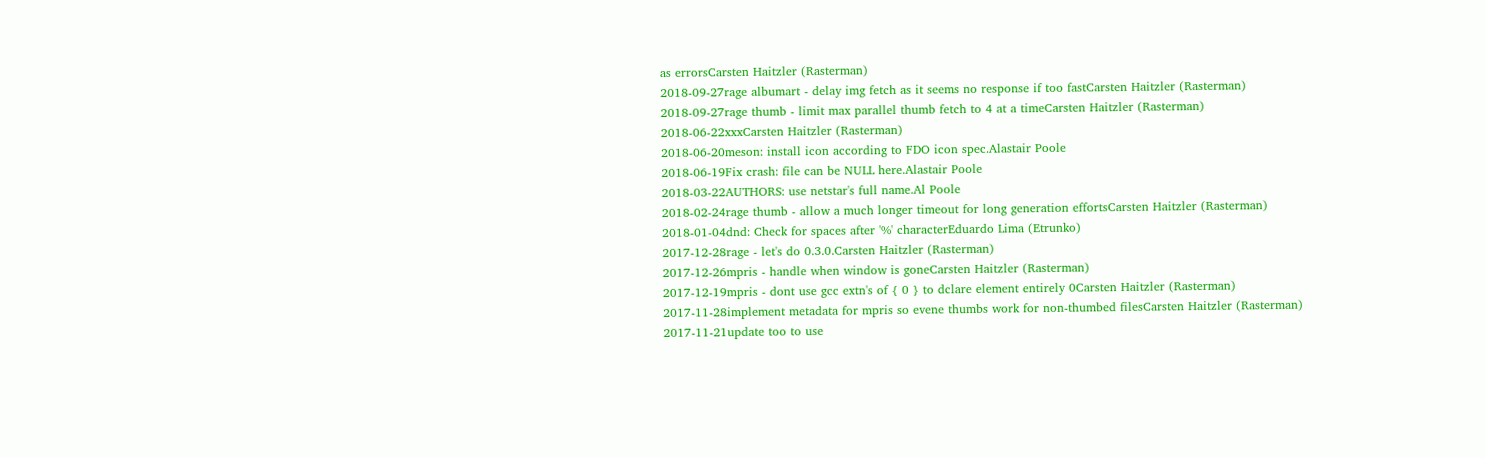as errorsCarsten Haitzler (Rasterman)
2018-09-27rage albumart - delay img fetch as it seems no response if too fastCarsten Haitzler (Rasterman)
2018-09-27rage thumb - limit max parallel thumb fetch to 4 at a timeCarsten Haitzler (Rasterman)
2018-06-22xxxCarsten Haitzler (Rasterman)
2018-06-20meson: install icon according to FDO icon spec.Alastair Poole
2018-06-19Fix crash: file can be NULL here.Alastair Poole
2018-03-22AUTHORS: use netstar's full name.Al Poole
2018-02-24rage thumb - allow a much longer timeout for long generation effortsCarsten Haitzler (Rasterman)
2018-01-04dnd: Check for spaces after '%' characterEduardo Lima (Etrunko)
2017-12-28rage - let's do 0.3.0.Carsten Haitzler (Rasterman)
2017-12-26mpris - handle when window is goneCarsten Haitzler (Rasterman)
2017-12-19mpris - dont use gcc extn's of { 0 } to dclare element entirely 0Carsten Haitzler (Rasterman)
2017-11-28implement metadata for mpris so evene thumbs work for non-thumbed filesCarsten Haitzler (Rasterman)
2017-11-21update too to use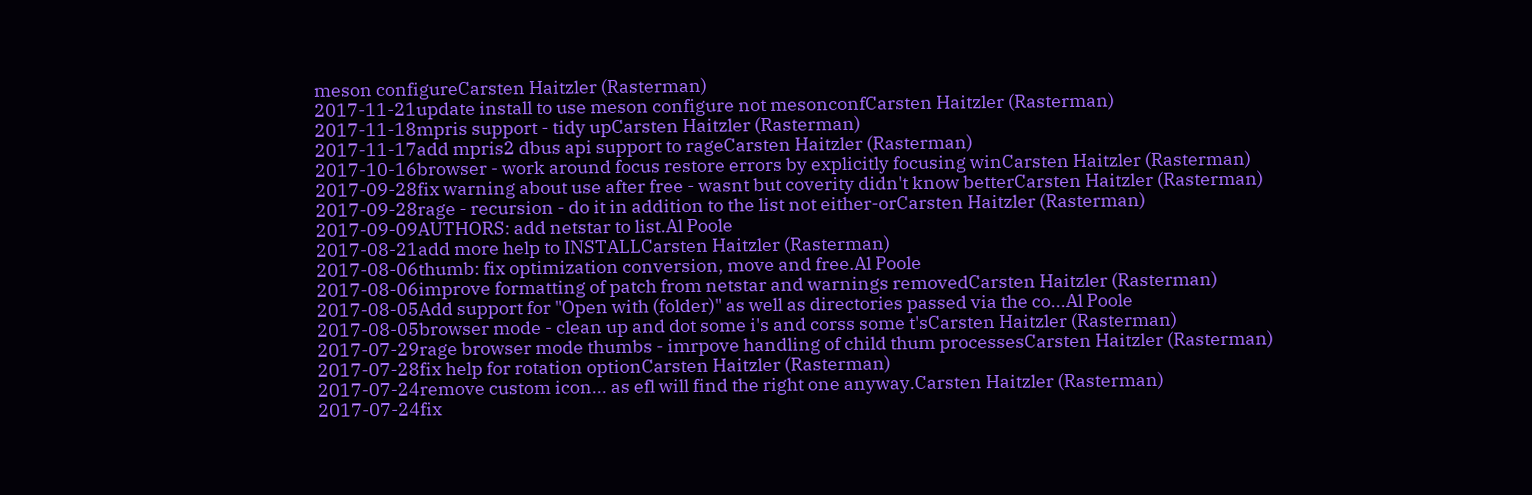meson configureCarsten Haitzler (Rasterman)
2017-11-21update install to use meson configure not mesonconfCarsten Haitzler (Rasterman)
2017-11-18mpris support - tidy upCarsten Haitzler (Rasterman)
2017-11-17add mpris2 dbus api support to rageCarsten Haitzler (Rasterman)
2017-10-16browser - work around focus restore errors by explicitly focusing winCarsten Haitzler (Rasterman)
2017-09-28fix warning about use after free - wasnt but coverity didn't know betterCarsten Haitzler (Rasterman)
2017-09-28rage - recursion - do it in addition to the list not either-orCarsten Haitzler (Rasterman)
2017-09-09AUTHORS: add netstar to list.Al Poole
2017-08-21add more help to INSTALLCarsten Haitzler (Rasterman)
2017-08-06thumb: fix optimization conversion, move and free.Al Poole
2017-08-06improve formatting of patch from netstar and warnings removedCarsten Haitzler (Rasterman)
2017-08-05Add support for "Open with (folder)" as well as directories passed via the co...Al Poole
2017-08-05browser mode - clean up and dot some i's and corss some t'sCarsten Haitzler (Rasterman)
2017-07-29rage browser mode thumbs - imrpove handling of child thum processesCarsten Haitzler (Rasterman)
2017-07-28fix help for rotation optionCarsten Haitzler (Rasterman)
2017-07-24remove custom icon... as efl will find the right one anyway.Carsten Haitzler (Rasterman)
2017-07-24fix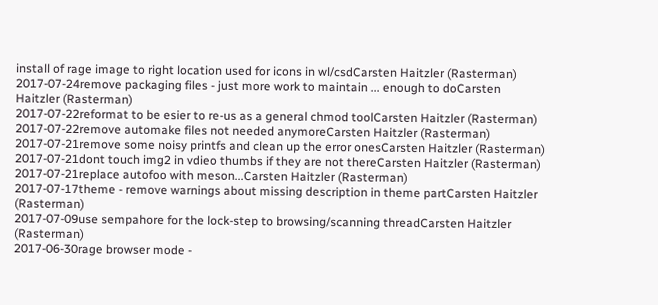install of rage image to right location used for icons in wl/csdCarsten Haitzler (Rasterman)
2017-07-24remove packaging files - just more work to maintain ... enough to doCarsten Haitzler (Rasterman)
2017-07-22reformat to be esier to re-us as a general chmod toolCarsten Haitzler (Rasterman)
2017-07-22remove automake files not needed anymoreCarsten Haitzler (Rasterman)
2017-07-21remove some noisy printfs and clean up the error onesCarsten Haitzler (Rasterman)
2017-07-21dont touch img2 in vdieo thumbs if they are not thereCarsten Haitzler (Rasterman)
2017-07-21replace autofoo with meson...Carsten Haitzler (Rasterman)
2017-07-17theme - remove warnings about missing description in theme partCarsten Haitzler (Rasterman)
2017-07-09use sempahore for the lock-step to browsing/scanning threadCarsten Haitzler (Rasterman)
2017-06-30rage browser mode -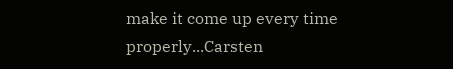make it come up every time properly...Carsten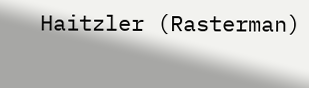Haitzler (Rasterman)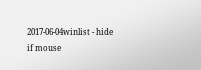2017-06-04winlist - hide if mouse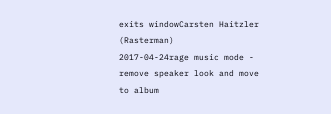exits windowCarsten Haitzler (Rasterman)
2017-04-24rage music mode - remove speaker look and move to album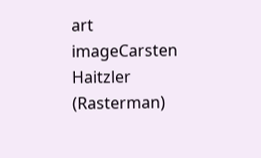art imageCarsten Haitzler (Rasterman)